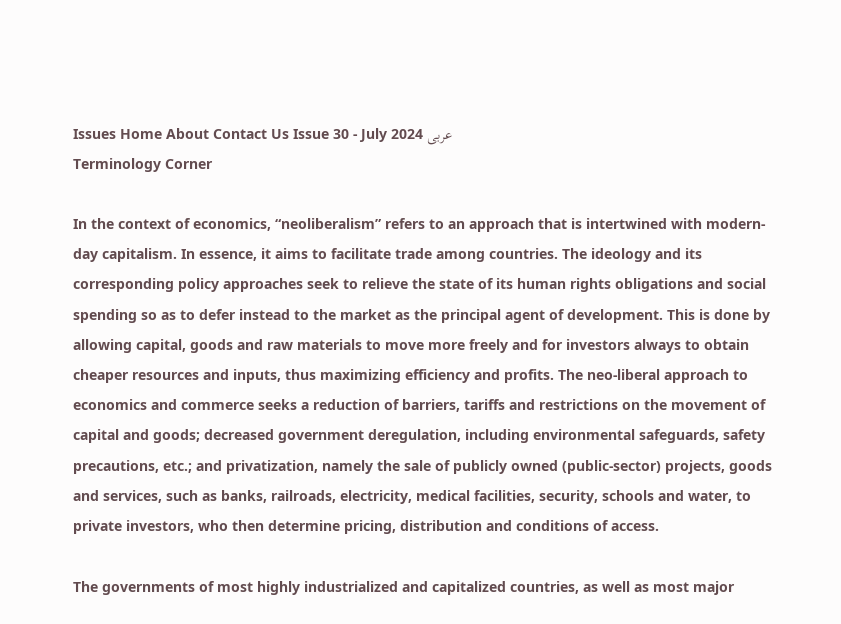Issues Home About Contact Us Issue 30 - July 2024 عربى
Terminology Corner

In the context of economics, “neoliberalism” refers to an approach that is intertwined with modern-day capitalism. In essence, it aims to facilitate trade among countries. The ideology and its corresponding policy approaches seek to relieve the state of its human rights obligations and social spending so as to defer instead to the market as the principal agent of development. This is done by allowing capital, goods and raw materials to move more freely and for investors always to obtain cheaper resources and inputs, thus maximizing efficiency and profits. The neo-liberal approach to economics and commerce seeks a reduction of barriers, tariffs and restrictions on the movement of capital and goods; decreased government deregulation, including environmental safeguards, safety precautions, etc.; and privatization, namely the sale of publicly owned (public-sector) projects, goods and services, such as banks, railroads, electricity, medical facilities, security, schools and water, to private investors, who then determine pricing, distribution and conditions of access.

The governments of most highly industrialized and capitalized countries, as well as most major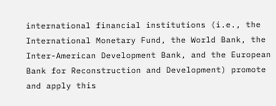international financial institutions (i.e., the International Monetary Fund, the World Bank, the Inter-American Development Bank, and the European Bank for Reconstruction and Development) promote and apply this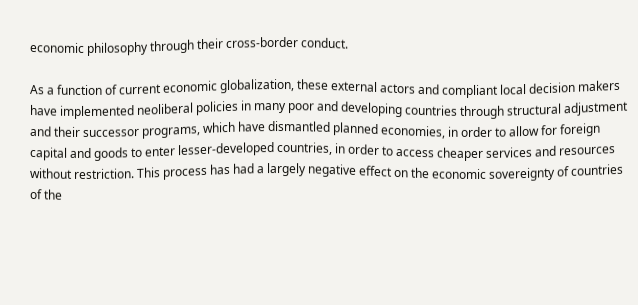economic philosophy through their cross-border conduct.

As a function of current economic globalization, these external actors and compliant local decision makers have implemented neoliberal policies in many poor and developing countries through structural adjustment and their successor programs, which have dismantled planned economies, in order to allow for foreign capital and goods to enter lesser-developed countries, in order to access cheaper services and resources without restriction. This process has had a largely negative effect on the economic sovereignty of countries of the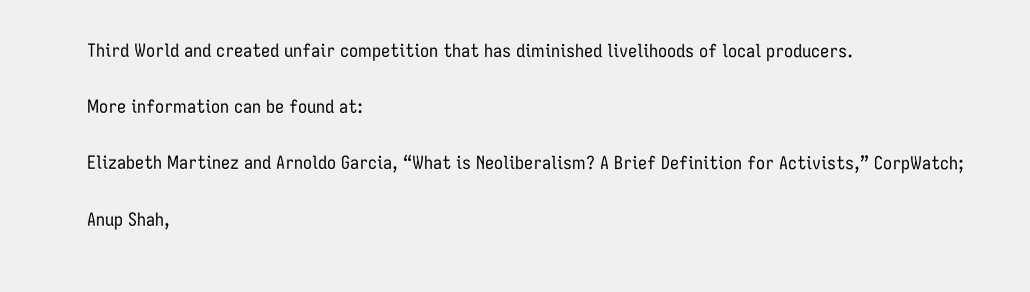Third World and created unfair competition that has diminished livelihoods of local producers.

More information can be found at:

Elizabeth Martinez and Arnoldo Garcia, “What is Neoliberalism? A Brief Definition for Activists,” CorpWatch;

Anup Shah,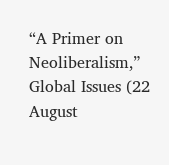“A Primer on Neoliberalism,” Global Issues (22 August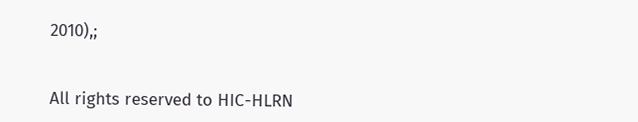2010),;


All rights reserved to HIC-HLRN